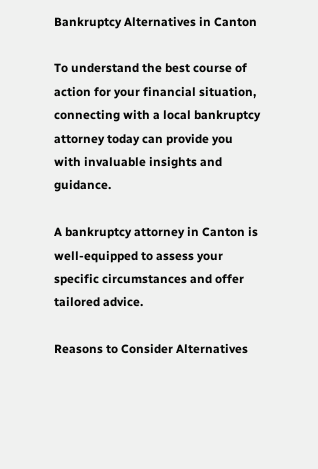Bankruptcy Alternatives in Canton

To understand the best course of action for your financial situation, connecting with a local bankruptcy attorney today can provide you with invaluable insights and guidance.

A bankruptcy attorney in Canton is well-equipped to assess your specific circumstances and offer tailored advice.

Reasons to Consider Alternatives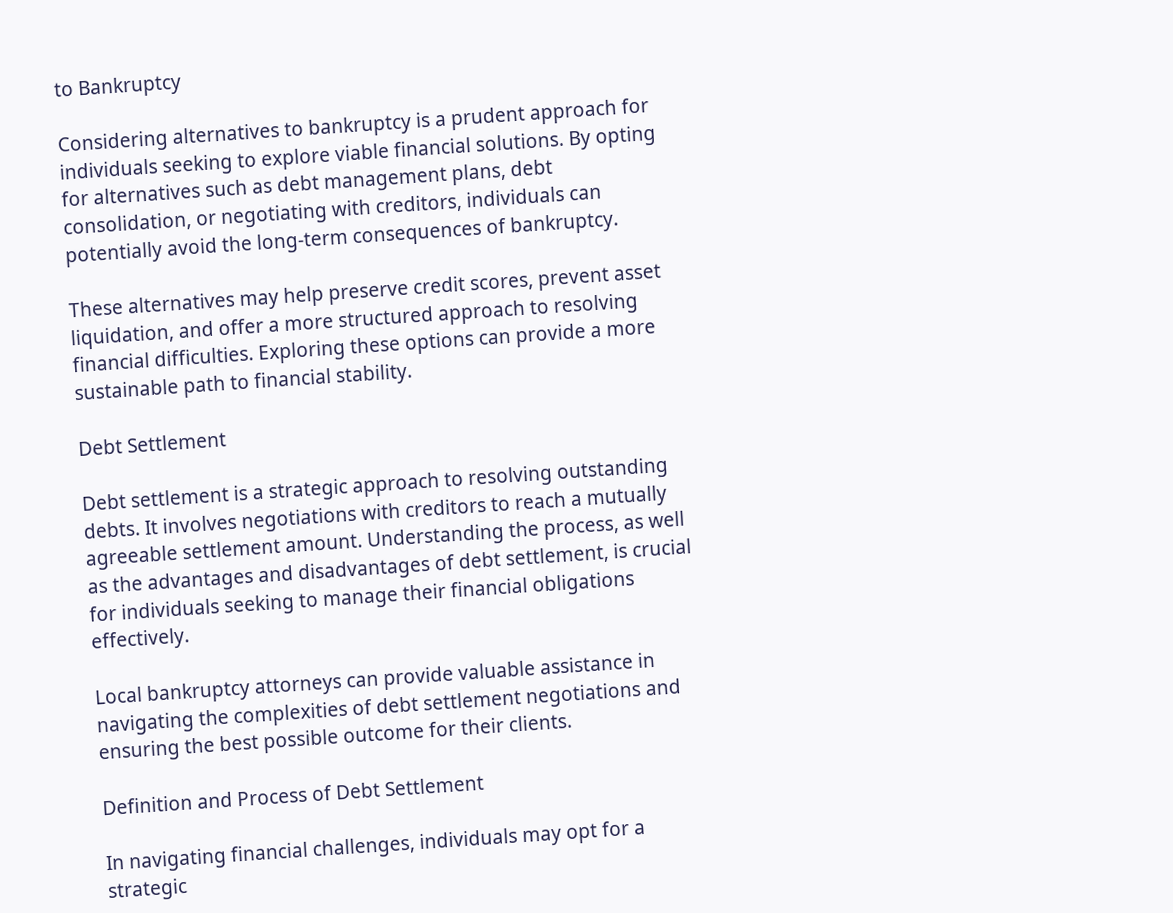to Bankruptcy

Considering alternatives to bankruptcy is a prudent approach for individuals seeking to explore viable financial solutions. By opting for alternatives such as debt management plans, debt consolidation, or negotiating with creditors, individuals can potentially avoid the long-term consequences of bankruptcy.

These alternatives may help preserve credit scores, prevent asset liquidation, and offer a more structured approach to resolving financial difficulties. Exploring these options can provide a more sustainable path to financial stability.

Debt Settlement

Debt settlement is a strategic approach to resolving outstanding debts. It involves negotiations with creditors to reach a mutually agreeable settlement amount. Understanding the process, as well as the advantages and disadvantages of debt settlement, is crucial for individuals seeking to manage their financial obligations effectively.

Local bankruptcy attorneys can provide valuable assistance in navigating the complexities of debt settlement negotiations and ensuring the best possible outcome for their clients.

Definition and Process of Debt Settlement

In navigating financial challenges, individuals may opt for a strategic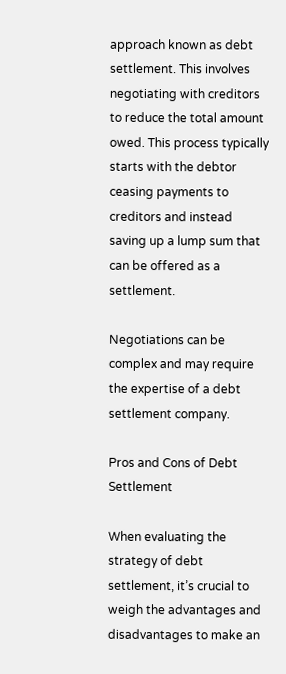approach known as debt settlement. This involves negotiating with creditors to reduce the total amount owed. This process typically starts with the debtor ceasing payments to creditors and instead saving up a lump sum that can be offered as a settlement.

Negotiations can be complex and may require the expertise of a debt settlement company.

Pros and Cons of Debt Settlement

When evaluating the strategy of debt settlement, it’s crucial to weigh the advantages and disadvantages to make an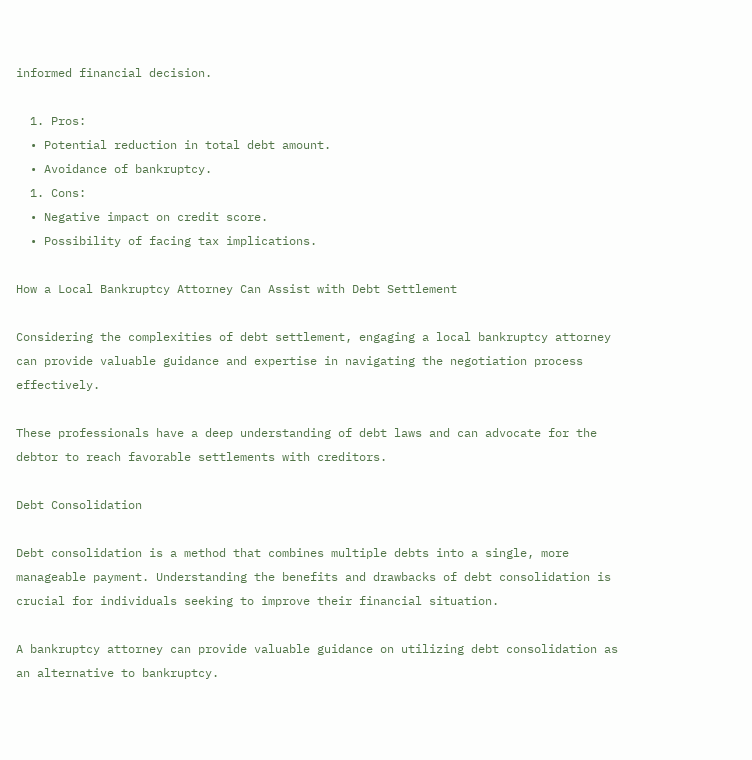informed financial decision.

  1. Pros:
  • Potential reduction in total debt amount.
  • Avoidance of bankruptcy.
  1. Cons:
  • Negative impact on credit score.
  • Possibility of facing tax implications.

How a Local Bankruptcy Attorney Can Assist with Debt Settlement

Considering the complexities of debt settlement, engaging a local bankruptcy attorney can provide valuable guidance and expertise in navigating the negotiation process effectively.

These professionals have a deep understanding of debt laws and can advocate for the debtor to reach favorable settlements with creditors.

Debt Consolidation

Debt consolidation is a method that combines multiple debts into a single, more manageable payment. Understanding the benefits and drawbacks of debt consolidation is crucial for individuals seeking to improve their financial situation.

A bankruptcy attorney can provide valuable guidance on utilizing debt consolidation as an alternative to bankruptcy.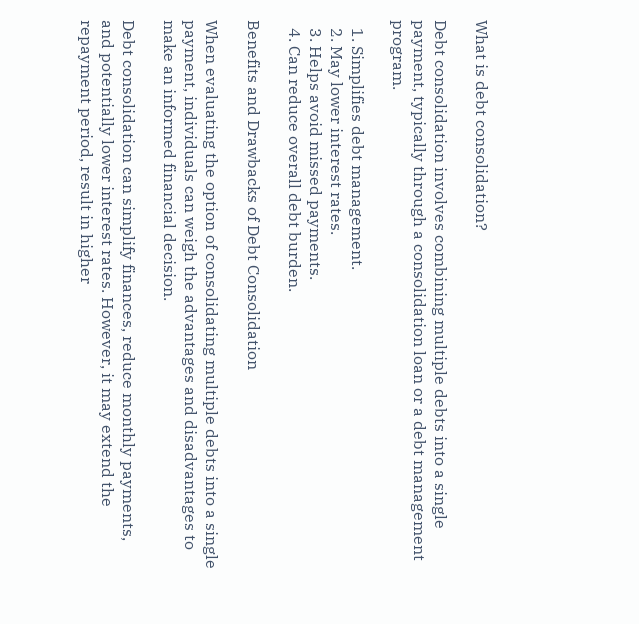What is debt consolidation?

Debt consolidation involves combining multiple debts into a single payment, typically through a consolidation loan or a debt management program.

  1. Simplifies debt management.
  2. May lower interest rates.
  3. Helps avoid missed payments.
  4. Can reduce overall debt burden.

Benefits and Drawbacks of Debt Consolidation

When evaluating the option of consolidating multiple debts into a single payment, individuals can weigh the advantages and disadvantages to make an informed financial decision.

Debt consolidation can simplify finances, reduce monthly payments, and potentially lower interest rates. However, it may extend the repayment period, result in higher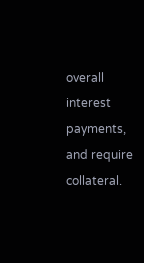overall interest payments, and require collateral.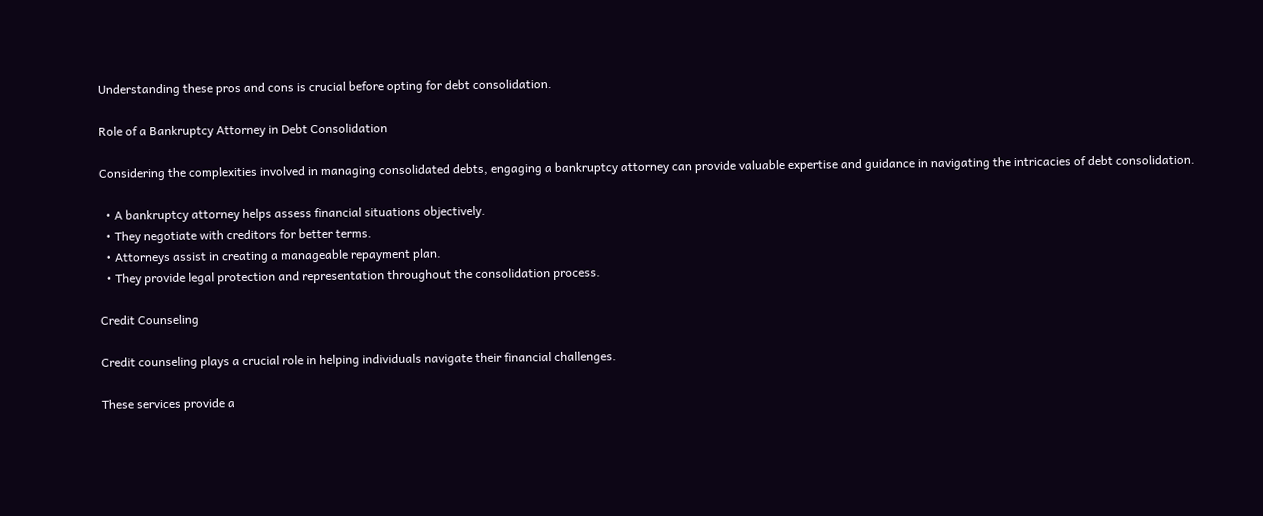Understanding these pros and cons is crucial before opting for debt consolidation.

Role of a Bankruptcy Attorney in Debt Consolidation

Considering the complexities involved in managing consolidated debts, engaging a bankruptcy attorney can provide valuable expertise and guidance in navigating the intricacies of debt consolidation.

  • A bankruptcy attorney helps assess financial situations objectively.
  • They negotiate with creditors for better terms.
  • Attorneys assist in creating a manageable repayment plan.
  • They provide legal protection and representation throughout the consolidation process.

Credit Counseling

Credit counseling plays a crucial role in helping individuals navigate their financial challenges.

These services provide a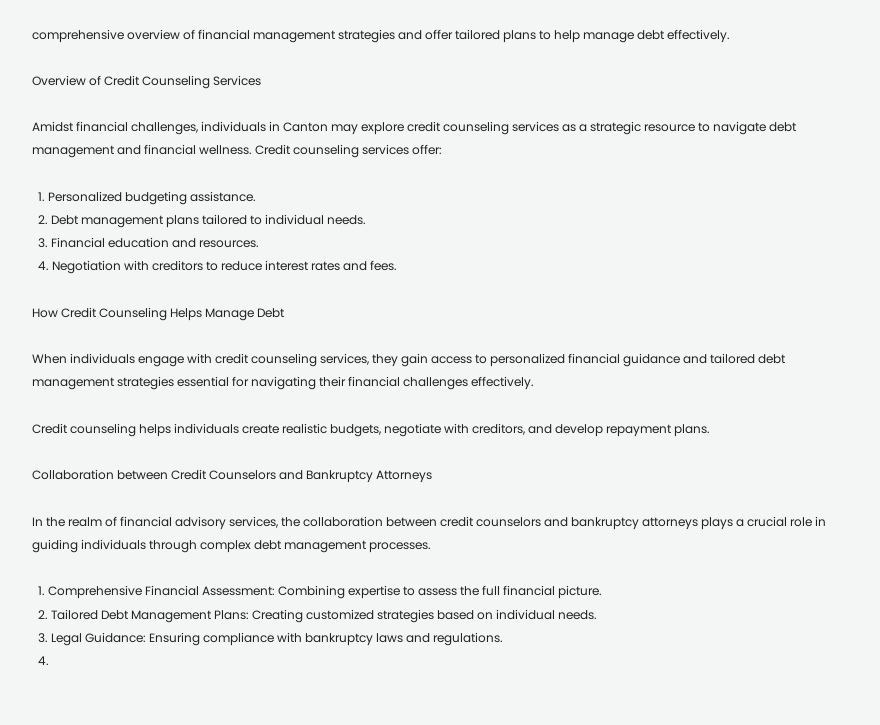comprehensive overview of financial management strategies and offer tailored plans to help manage debt effectively.

Overview of Credit Counseling Services

Amidst financial challenges, individuals in Canton may explore credit counseling services as a strategic resource to navigate debt management and financial wellness. Credit counseling services offer:

  1. Personalized budgeting assistance.
  2. Debt management plans tailored to individual needs.
  3. Financial education and resources.
  4. Negotiation with creditors to reduce interest rates and fees.

How Credit Counseling Helps Manage Debt

When individuals engage with credit counseling services, they gain access to personalized financial guidance and tailored debt management strategies essential for navigating their financial challenges effectively.

Credit counseling helps individuals create realistic budgets, negotiate with creditors, and develop repayment plans.

Collaboration between Credit Counselors and Bankruptcy Attorneys

In the realm of financial advisory services, the collaboration between credit counselors and bankruptcy attorneys plays a crucial role in guiding individuals through complex debt management processes.

  1. Comprehensive Financial Assessment: Combining expertise to assess the full financial picture.
  2. Tailored Debt Management Plans: Creating customized strategies based on individual needs.
  3. Legal Guidance: Ensuring compliance with bankruptcy laws and regulations.
  4.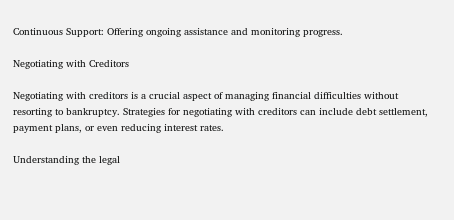Continuous Support: Offering ongoing assistance and monitoring progress.

Negotiating with Creditors

Negotiating with creditors is a crucial aspect of managing financial difficulties without resorting to bankruptcy. Strategies for negotiating with creditors can include debt settlement, payment plans, or even reducing interest rates.

Understanding the legal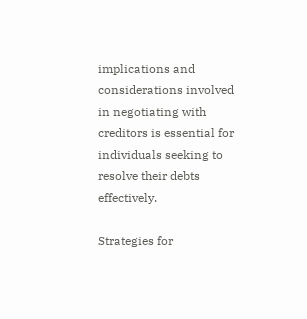implications and considerations involved in negotiating with creditors is essential for individuals seeking to resolve their debts effectively.

Strategies for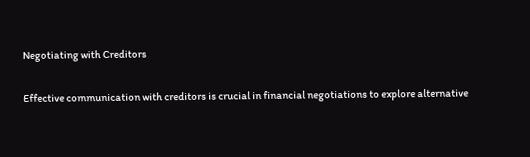Negotiating with Creditors

Effective communication with creditors is crucial in financial negotiations to explore alternative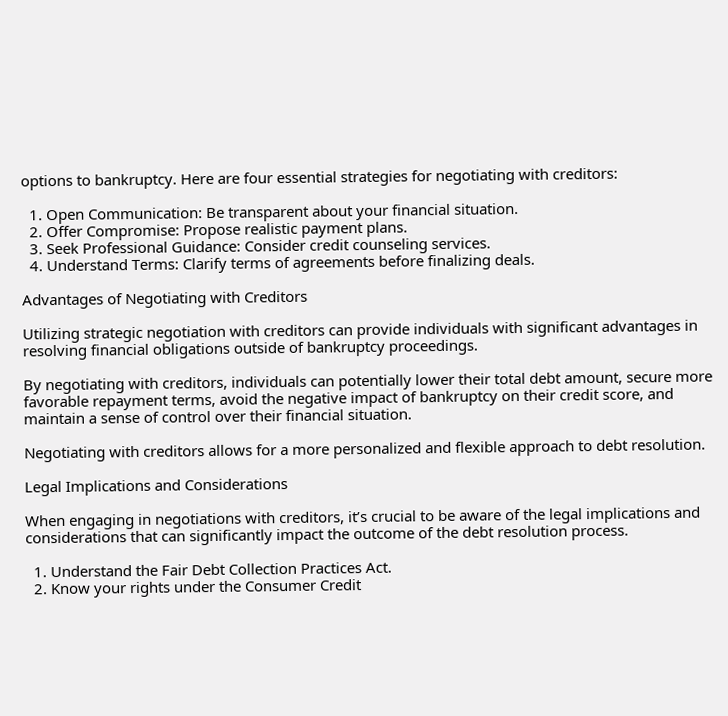options to bankruptcy. Here are four essential strategies for negotiating with creditors:

  1. Open Communication: Be transparent about your financial situation.
  2. Offer Compromise: Propose realistic payment plans.
  3. Seek Professional Guidance: Consider credit counseling services.
  4. Understand Terms: Clarify terms of agreements before finalizing deals.

Advantages of Negotiating with Creditors

Utilizing strategic negotiation with creditors can provide individuals with significant advantages in resolving financial obligations outside of bankruptcy proceedings.

By negotiating with creditors, individuals can potentially lower their total debt amount, secure more favorable repayment terms, avoid the negative impact of bankruptcy on their credit score, and maintain a sense of control over their financial situation.

Negotiating with creditors allows for a more personalized and flexible approach to debt resolution.

Legal Implications and Considerations

When engaging in negotiations with creditors, it’s crucial to be aware of the legal implications and considerations that can significantly impact the outcome of the debt resolution process.

  1. Understand the Fair Debt Collection Practices Act.
  2. Know your rights under the Consumer Credit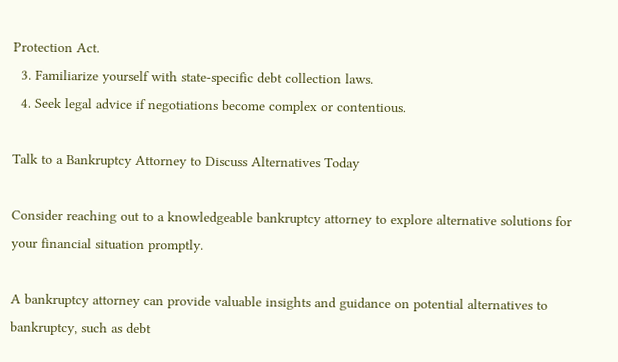Protection Act.
  3. Familiarize yourself with state-specific debt collection laws.
  4. Seek legal advice if negotiations become complex or contentious.

Talk to a Bankruptcy Attorney to Discuss Alternatives Today

Consider reaching out to a knowledgeable bankruptcy attorney to explore alternative solutions for your financial situation promptly.

A bankruptcy attorney can provide valuable insights and guidance on potential alternatives to bankruptcy, such as debt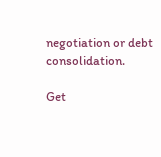negotiation or debt consolidation.

Get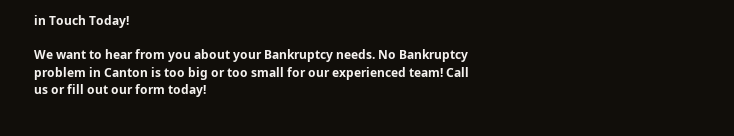in Touch Today!

We want to hear from you about your Bankruptcy needs. No Bankruptcy problem in Canton is too big or too small for our experienced team! Call us or fill out our form today!